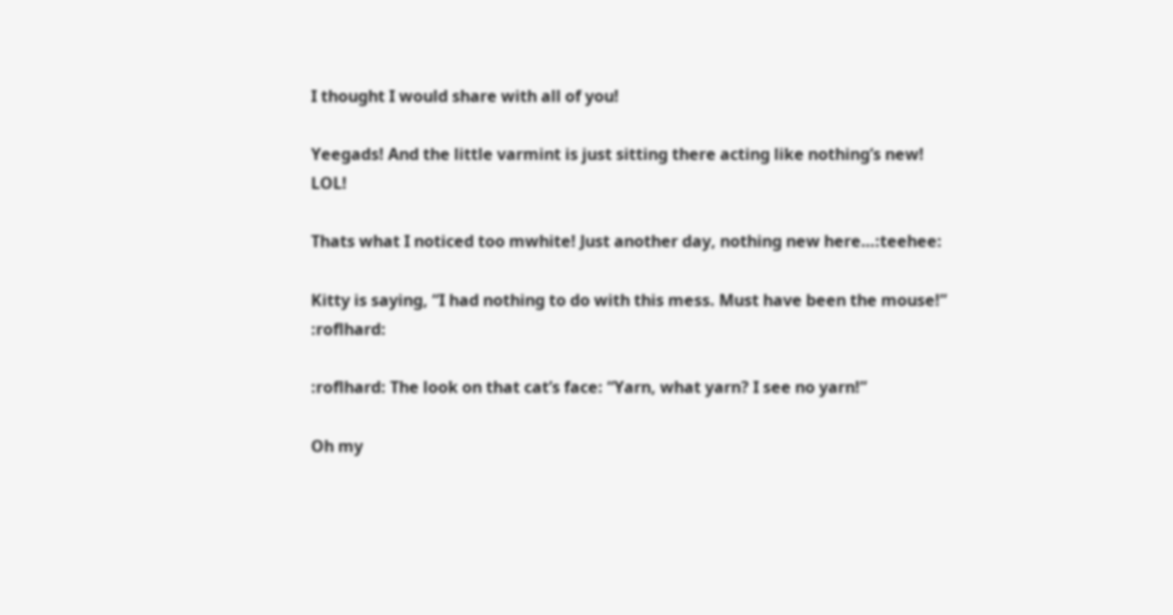I thought I would share with all of you!

Yeegads! And the little varmint is just sitting there acting like nothing’s new! LOL!

Thats what I noticed too mwhite! Just another day, nothing new here…:teehee:

Kitty is saying, “I had nothing to do with this mess. Must have been the mouse!” :roflhard:

:roflhard: The look on that cat’s face: “Yarn, what yarn? I see no yarn!”

Oh my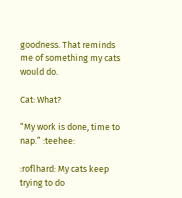goodness. That reminds me of something my cats would do.

Cat: What?

“My work is done, time to nap.” :teehee:

:roflhard: My cats keep trying to do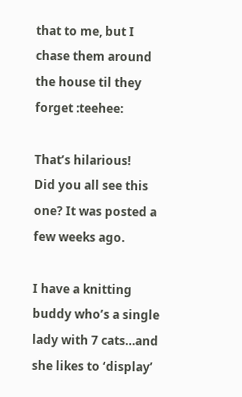that to me, but I chase them around the house til they forget :teehee:

That’s hilarious!
Did you all see this one? It was posted a few weeks ago.

I have a knitting buddy who’s a single lady with 7 cats…and she likes to ‘display’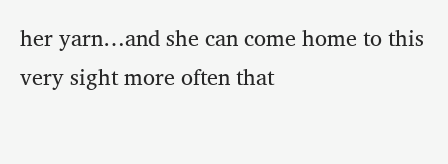her yarn…and she can come home to this very sight more often that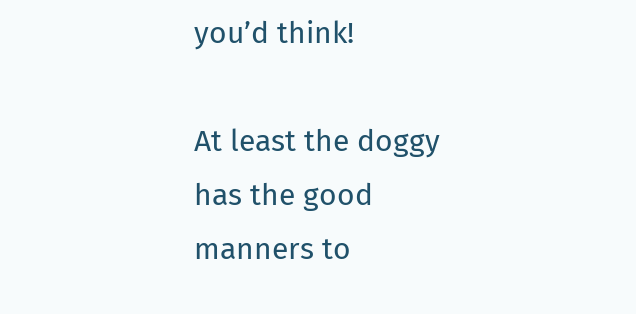you’d think!

At least the doggy has the good manners to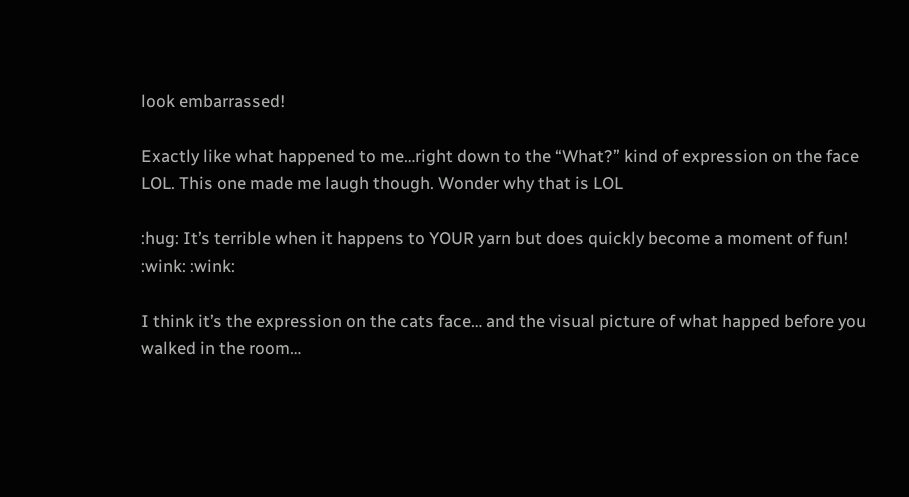look embarrassed!

Exactly like what happened to me…right down to the “What?” kind of expression on the face LOL. This one made me laugh though. Wonder why that is LOL

:hug: It’s terrible when it happens to YOUR yarn but does quickly become a moment of fun! :wink: :wink:

I think it’s the expression on the cats face… and the visual picture of what happed before you walked in the room…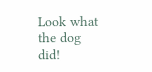Look what the dog did!